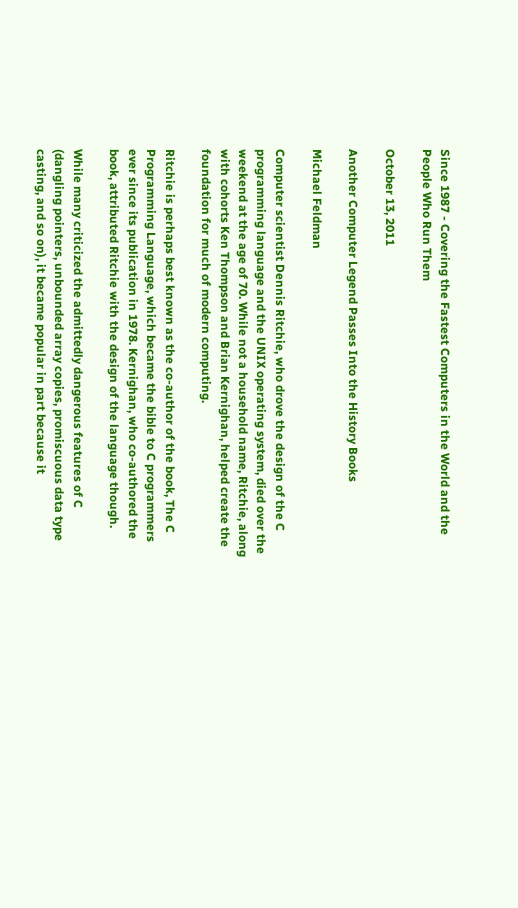Since 1987 - Covering the Fastest Computers in the World and the People Who Run Them

October 13, 2011

Another Computer Legend Passes Into the History Books

Michael Feldman

Computer scientist Dennis Ritchie, who drove the design of the C programming language and the UNIX operating system, died over the weekend at the age of 70. While not a household name, Ritchie, along with cohorts Ken Thompson and Brian Kernighan, helped create the foundation for much of modern computing.

Ritchie is perhaps best known as the co-author of the book, The C Programming Language, which became the bible to C programmers ever since its publication in 1978. Kernighan, who co-authored the book, attributed Ritchie with the design of the language though.

While many criticized the admittedly dangerous features of C (dangling pointers, unbounded array copies, promiscuous data type casting, and so on), it became popular in part because it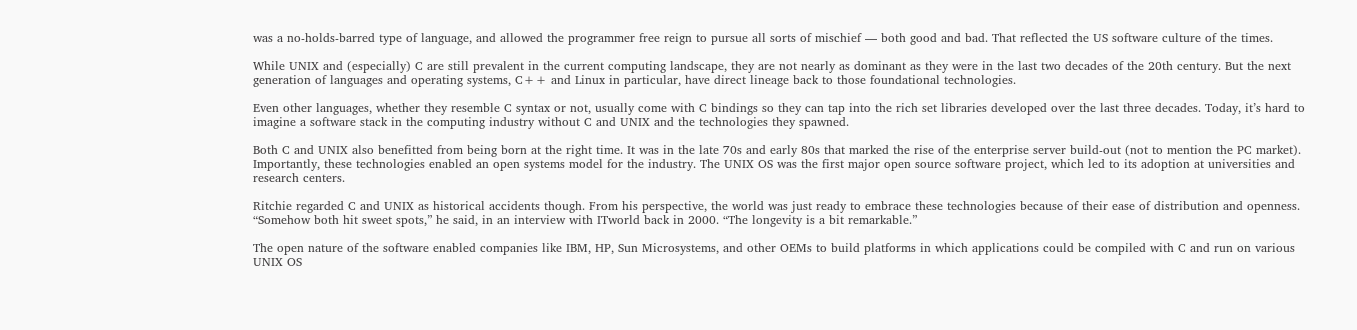was a no-holds-barred type of language, and allowed the programmer free reign to pursue all sorts of mischief — both good and bad. That reflected the US software culture of the times.

While UNIX and (especially) C are still prevalent in the current computing landscape, they are not nearly as dominant as they were in the last two decades of the 20th century. But the next generation of languages and operating systems, C++ and Linux in particular, have direct lineage back to those foundational technologies.

Even other languages, whether they resemble C syntax or not, usually come with C bindings so they can tap into the rich set libraries developed over the last three decades. Today, it’s hard to imagine a software stack in the computing industry without C and UNIX and the technologies they spawned.

Both C and UNIX also benefitted from being born at the right time. It was in the late 70s and early 80s that marked the rise of the enterprise server build-out (not to mention the PC market). Importantly, these technologies enabled an open systems model for the industry. The UNIX OS was the first major open source software project, which led to its adoption at universities and research centers.

Ritchie regarded C and UNIX as historical accidents though. From his perspective, the world was just ready to embrace these technologies because of their ease of distribution and openness. “Somehow both hit sweet spots,” he said, in an interview with ITworld back in 2000. “The longevity is a bit remarkable.”

The open nature of the software enabled companies like IBM, HP, Sun Microsystems, and other OEMs to build platforms in which applications could be compiled with C and run on various UNIX OS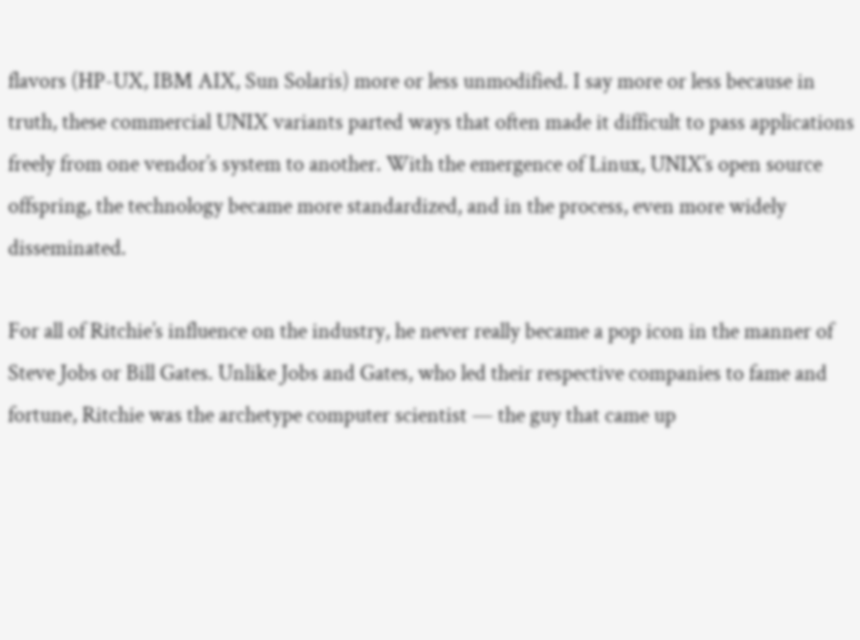flavors (HP-UX, IBM AIX, Sun Solaris) more or less unmodified. I say more or less because in truth, these commercial UNIX variants parted ways that often made it difficult to pass applications freely from one vendor’s system to another. With the emergence of Linux, UNIX’s open source offspring, the technology became more standardized, and in the process, even more widely disseminated.

For all of Ritchie’s influence on the industry, he never really became a pop icon in the manner of Steve Jobs or Bill Gates. Unlike Jobs and Gates, who led their respective companies to fame and fortune, Ritchie was the archetype computer scientist — the guy that came up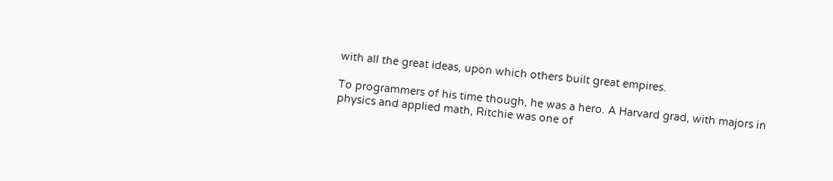with all the great ideas, upon which others built great empires.

To programmers of his time though, he was a hero. A Harvard grad, with majors in physics and applied math, Ritchie was one of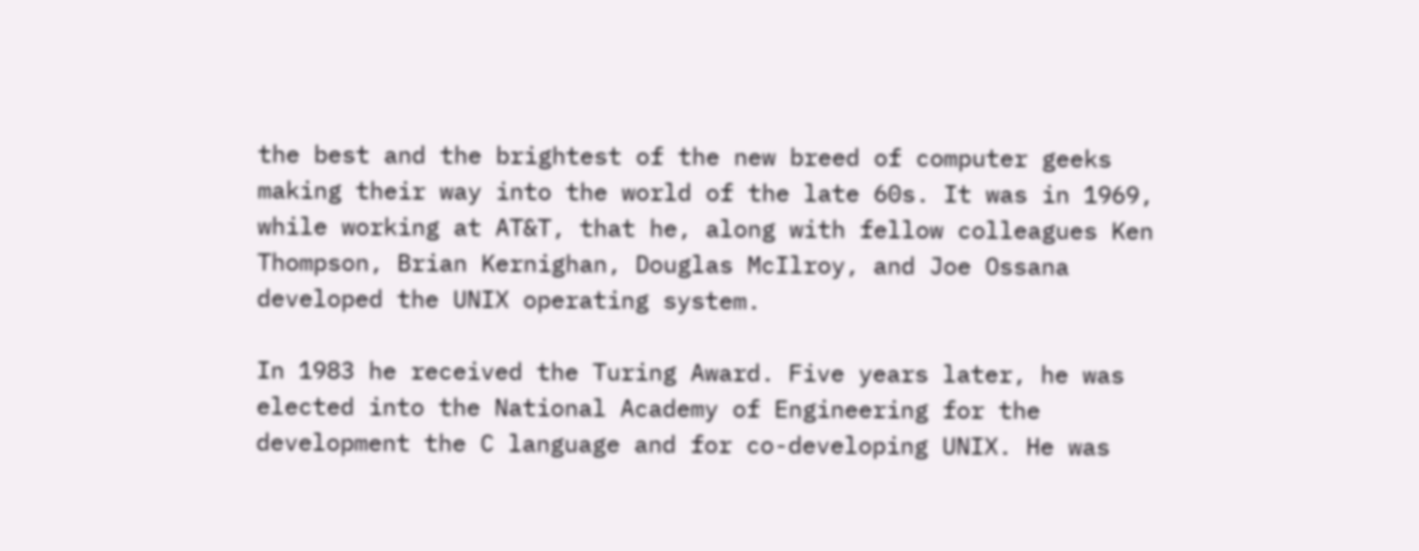the best and the brightest of the new breed of computer geeks making their way into the world of the late 60s. It was in 1969, while working at AT&T, that he, along with fellow colleagues Ken Thompson, Brian Kernighan, Douglas McIlroy, and Joe Ossana developed the UNIX operating system.

In 1983 he received the Turing Award. Five years later, he was elected into the National Academy of Engineering for the development the C language and for co-developing UNIX. He was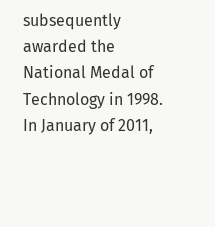subsequently awarded the National Medal of Technology in 1998. In January of 2011,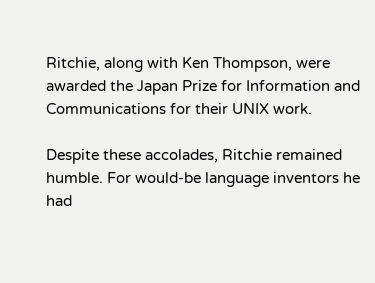Ritchie, along with Ken Thompson, were awarded the Japan Prize for Information and Communications for their UNIX work.

Despite these accolades, Ritchie remained humble. For would-be language inventors he had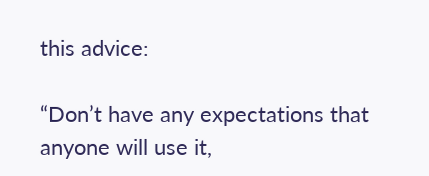this advice:

“Don’t have any expectations that anyone will use it,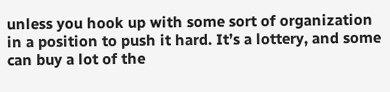unless you hook up with some sort of organization in a position to push it hard. It’s a lottery, and some can buy a lot of the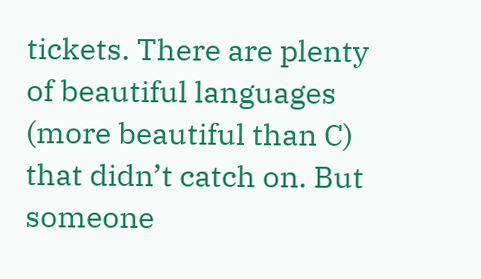tickets. There are plenty of beautiful languages (more beautiful than C) that didn’t catch on. But someone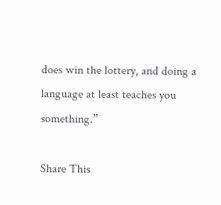does win the lottery, and doing a language at least teaches you something.”

Share This